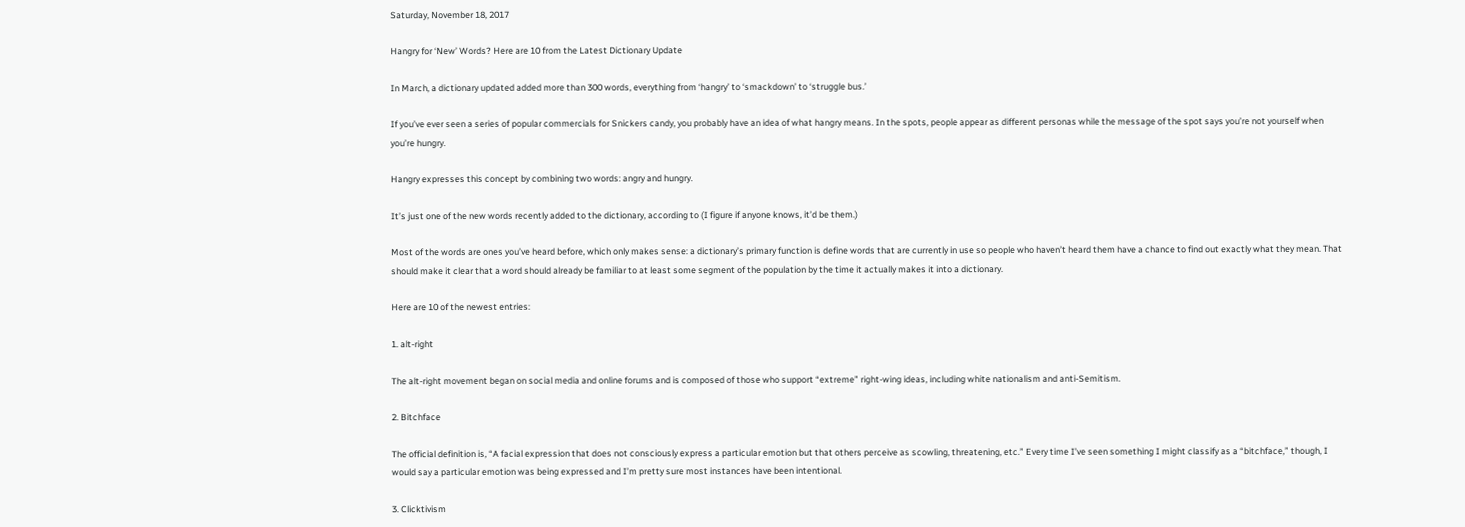Saturday, November 18, 2017

Hangry for ‘New’ Words? Here are 10 from the Latest Dictionary Update

In March, a dictionary updated added more than 300 words, everything from ‘hangry’ to ‘smackdown’ to ‘struggle bus.’

If you’ve ever seen a series of popular commercials for Snickers candy, you probably have an idea of what hangry means. In the spots, people appear as different personas while the message of the spot says you’re not yourself when you’re hungry.

Hangry expresses this concept by combining two words: angry and hungry.

It’s just one of the new words recently added to the dictionary, according to (I figure if anyone knows, it’d be them.)

Most of the words are ones you’ve heard before, which only makes sense: a dictionary’s primary function is define words that are currently in use so people who haven’t heard them have a chance to find out exactly what they mean. That should make it clear that a word should already be familiar to at least some segment of the population by the time it actually makes it into a dictionary.

Here are 10 of the newest entries:

1. alt-right

The alt-right movement began on social media and online forums and is composed of those who support “extreme” right-wing ideas, including white nationalism and anti-Semitism.

2. Bitchface

The official definition is, “A facial expression that does not consciously express a particular emotion but that others perceive as scowling, threatening, etc.” Every time I’ve seen something I might classify as a “bitchface,” though, I would say a particular emotion was being expressed and I’m pretty sure most instances have been intentional.

3. Clicktivism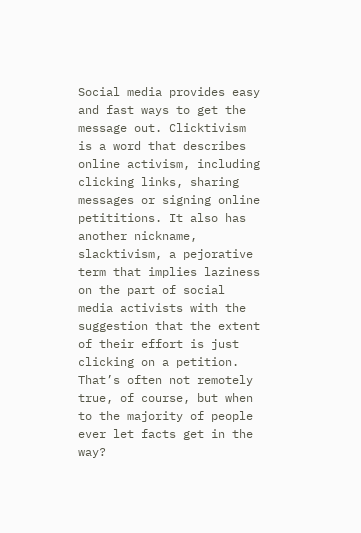Social media provides easy and fast ways to get the message out. Clicktivism is a word that describes online activism, including clicking links, sharing messages or signing online petititions. It also has another nickname, slacktivism, a pejorative term that implies laziness on the part of social media activists with the suggestion that the extent of their effort is just clicking on a petition. That’s often not remotely true, of course, but when to the majority of people ever let facts get in the way?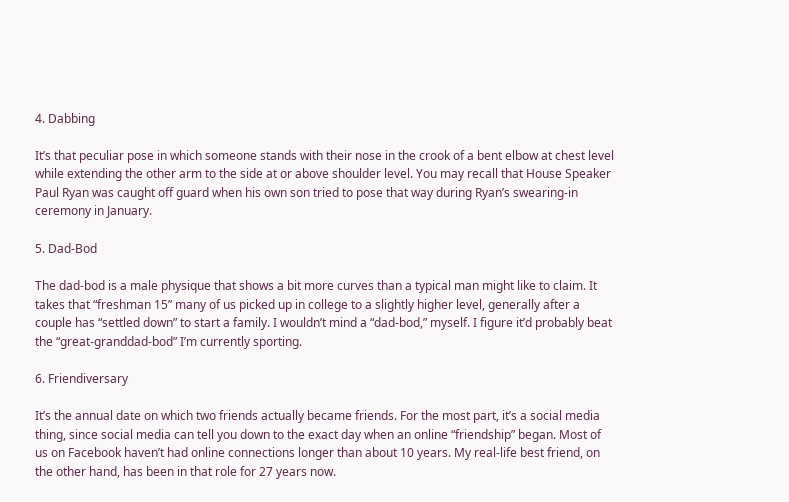4. Dabbing

It’s that peculiar pose in which someone stands with their nose in the crook of a bent elbow at chest level while extending the other arm to the side at or above shoulder level. You may recall that House Speaker Paul Ryan was caught off guard when his own son tried to pose that way during Ryan’s swearing-in ceremony in January.

5. Dad-Bod

The dad-bod is a male physique that shows a bit more curves than a typical man might like to claim. It takes that “freshman 15” many of us picked up in college to a slightly higher level, generally after a couple has “settled down” to start a family. I wouldn’t mind a “dad-bod,” myself. I figure it’d probably beat the “great-granddad-bod” I’m currently sporting.

6. Friendiversary

It’s the annual date on which two friends actually became friends. For the most part, it’s a social media thing, since social media can tell you down to the exact day when an online “friendship” began. Most of us on Facebook haven’t had online connections longer than about 10 years. My real-life best friend, on the other hand, has been in that role for 27 years now.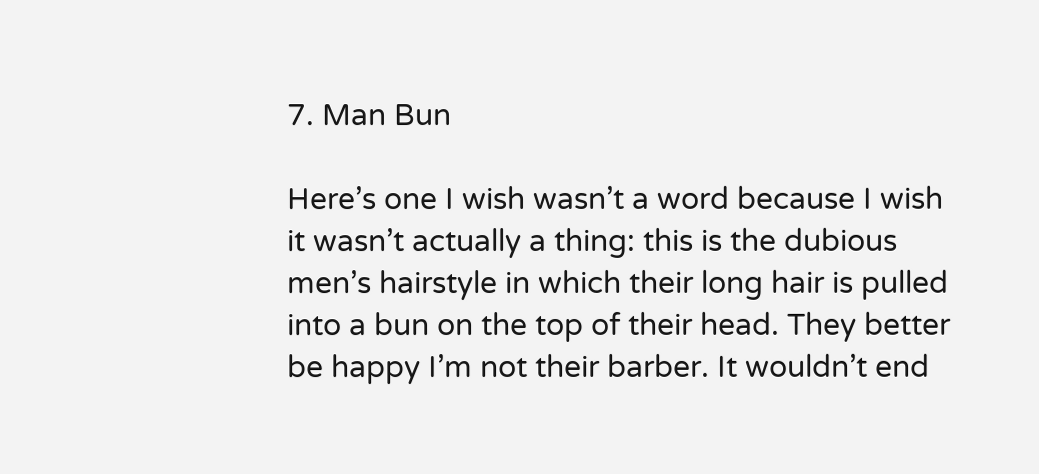7. Man Bun

Here’s one I wish wasn’t a word because I wish it wasn’t actually a thing: this is the dubious men’s hairstyle in which their long hair is pulled into a bun on the top of their head. They better be happy I’m not their barber. It wouldn’t end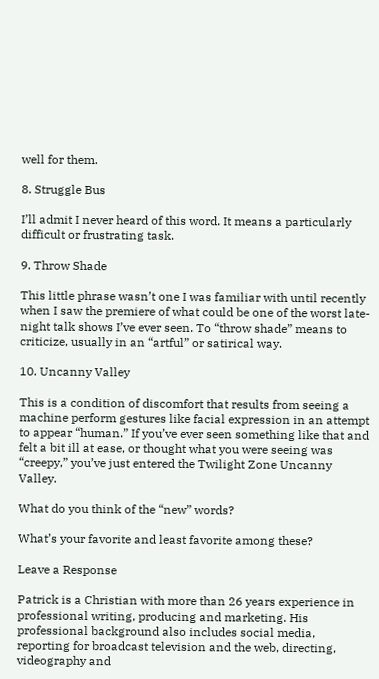well for them.

8. Struggle Bus

I’ll admit I never heard of this word. It means a particularly difficult or frustrating task.

9. Throw Shade

This little phrase wasn’t one I was familiar with until recently when I saw the premiere of what could be one of the worst late-night talk shows I’ve ever seen. To “throw shade” means to criticize, usually in an “artful” or satirical way.

10. Uncanny Valley

This is a condition of discomfort that results from seeing a machine perform gestures like facial expression in an attempt to appear “human.” If you’ve ever seen something like that and felt a bit ill at ease, or thought what you were seeing was “creepy,” you’ve just entered the Twilight Zone Uncanny Valley.

What do you think of the “new” words?

What’s your favorite and least favorite among these?

Leave a Response

Patrick is a Christian with more than 26 years experience in professional writing, producing and marketing. His professional background also includes social media, reporting for broadcast television and the web, directing, videography and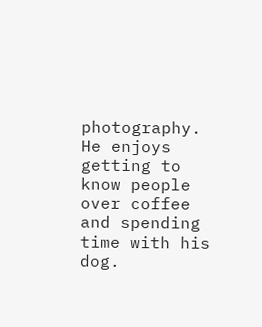photography. He enjoys getting to know people over coffee and spending time with his dog.